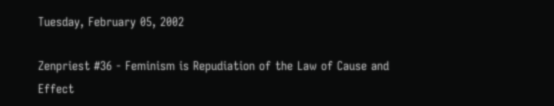Tuesday, February 05, 2002

Zenpriest #36 - Feminism is Repudiation of the Law of Cause and Effect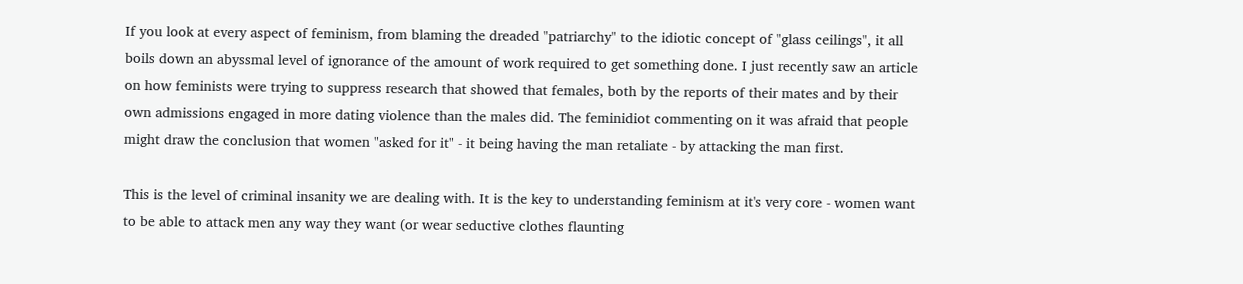If you look at every aspect of feminism, from blaming the dreaded "patriarchy" to the idiotic concept of "glass ceilings", it all boils down an abyssmal level of ignorance of the amount of work required to get something done. I just recently saw an article on how feminists were trying to suppress research that showed that females, both by the reports of their mates and by their own admissions engaged in more dating violence than the males did. The feminidiot commenting on it was afraid that people might draw the conclusion that women "asked for it" - it being having the man retaliate - by attacking the man first.

This is the level of criminal insanity we are dealing with. It is the key to understanding feminism at it's very core - women want to be able to attack men any way they want (or wear seductive clothes flaunting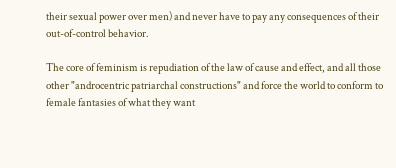their sexual power over men) and never have to pay any consequences of their out-of-control behavior.

The core of feminism is repudiation of the law of cause and effect, and all those other "androcentric patriarchal constructions" and force the world to conform to female fantasies of what they want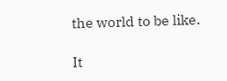the world to be like.

It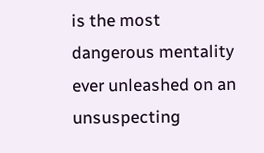is the most dangerous mentality ever unleashed on an unsuspecting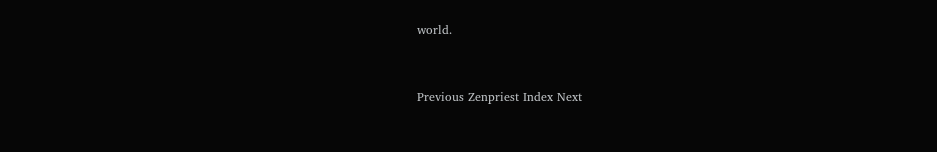world.


Previous Zenpriest Index Next